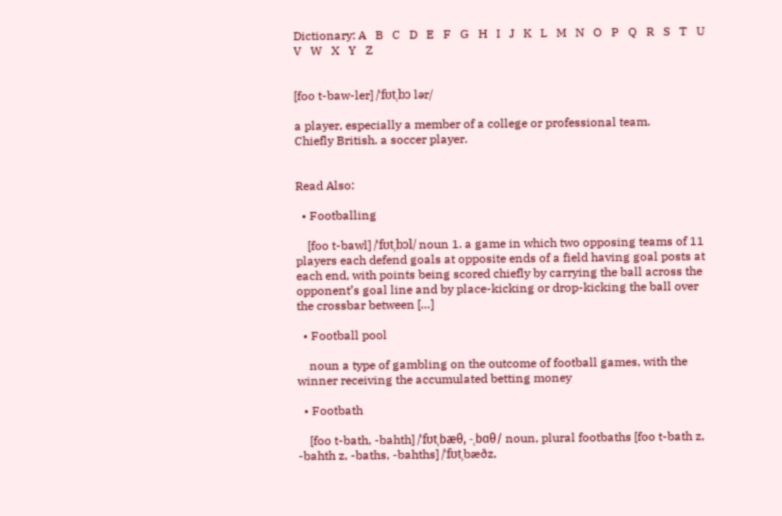Dictionary: A   B   C   D   E   F   G   H   I   J   K   L   M   N   O   P   Q   R   S   T   U   V   W   X   Y   Z


[foo t-baw-ler] /ˈfʊtˌbɔ lər/

a player, especially a member of a college or professional team.
Chiefly British. a soccer player.


Read Also:

  • Footballing

    [foo t-bawl] /ˈfʊtˌbɔl/ noun 1. a game in which two opposing teams of 11 players each defend goals at opposite ends of a field having goal posts at each end, with points being scored chiefly by carrying the ball across the opponent’s goal line and by place-kicking or drop-kicking the ball over the crossbar between […]

  • Football pool

    noun a type of gambling on the outcome of football games, with the winner receiving the accumulated betting money

  • Footbath

    [foo t-bath, -bahth] /ˈfʊtˌbæθ, -ˌbɑθ/ noun, plural footbaths [foo t-bath z, -bahth z, -baths, -bahths] /ˈfʊtˌbæðz,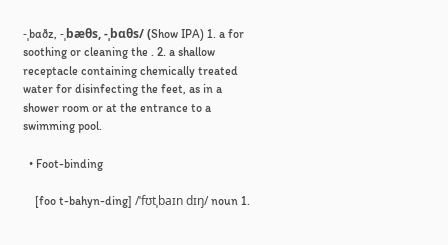-ˌbɑðz, -ˌbæθs, -ˌbɑθs/ (Show IPA) 1. a for soothing or cleaning the . 2. a shallow receptacle containing chemically treated water for disinfecting the feet, as in a shower room or at the entrance to a swimming pool.

  • Foot-binding

    [foo t-bahyn-ding] /ˈfʊtˌbaɪn dɪŋ/ noun 1.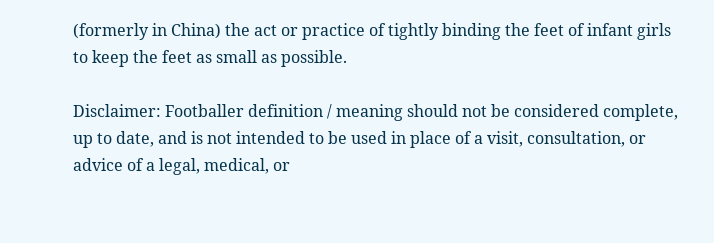(formerly in China) the act or practice of tightly binding the feet of infant girls to keep the feet as small as possible.

Disclaimer: Footballer definition / meaning should not be considered complete, up to date, and is not intended to be used in place of a visit, consultation, or advice of a legal, medical, or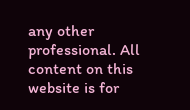any other professional. All content on this website is for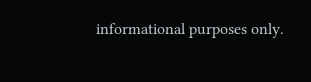informational purposes only.